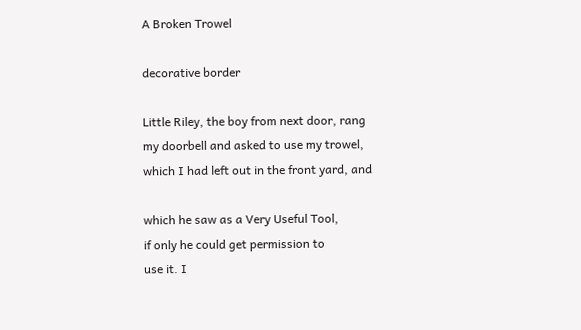A Broken Trowel

decorative border

Little Riley, the boy from next door, rang
my doorbell and asked to use my trowel,
which I had left out in the front yard, and

which he saw as a Very Useful Tool,
if only he could get permission to
use it. I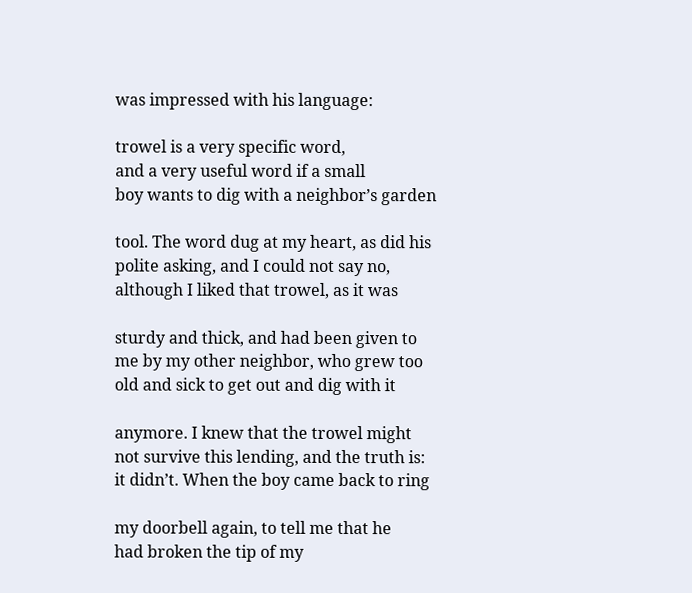was impressed with his language:

trowel is a very specific word,
and a very useful word if a small
boy wants to dig with a neighbor’s garden

tool. The word dug at my heart, as did his
polite asking, and I could not say no,
although I liked that trowel, as it was

sturdy and thick, and had been given to
me by my other neighbor, who grew too
old and sick to get out and dig with it

anymore. I knew that the trowel might
not survive this lending, and the truth is:
it didn’t. When the boy came back to ring

my doorbell again, to tell me that he
had broken the tip of my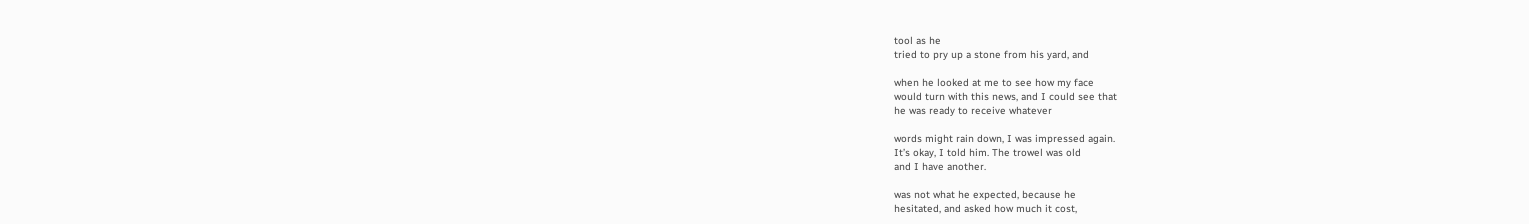tool as he
tried to pry up a stone from his yard, and

when he looked at me to see how my face
would turn with this news, and I could see that
he was ready to receive whatever

words might rain down, I was impressed again.
It’s okay, I told him. The trowel was old
and I have another.

was not what he expected, because he
hesitated, and asked how much it cost,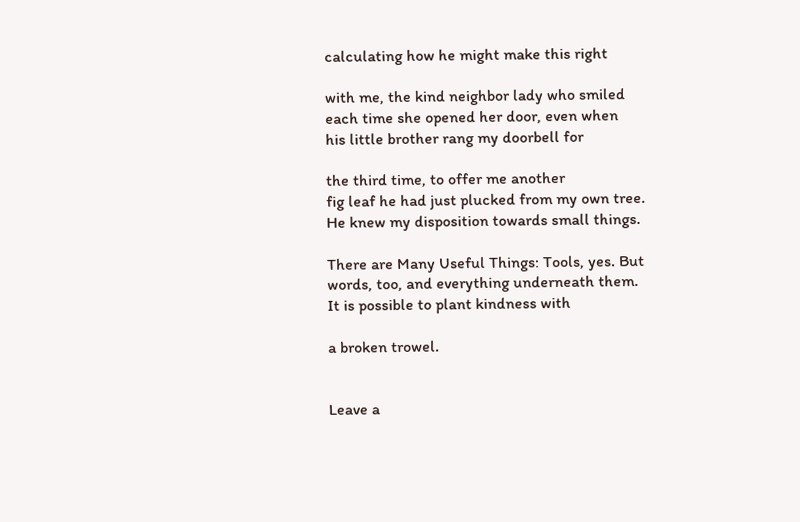calculating how he might make this right

with me, the kind neighbor lady who smiled
each time she opened her door, even when
his little brother rang my doorbell for

the third time, to offer me another
fig leaf he had just plucked from my own tree.
He knew my disposition towards small things.

There are Many Useful Things: Tools, yes. But
words, too, and everything underneath them.
It is possible to plant kindness with

a broken trowel.


Leave a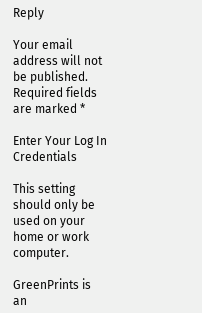Reply

Your email address will not be published. Required fields are marked *

Enter Your Log In Credentials

This setting should only be used on your home or work computer.

GreenPrints is an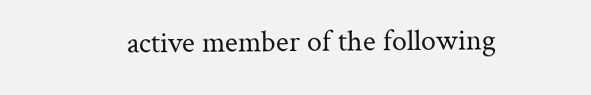active member of the following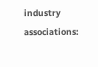industry associations: